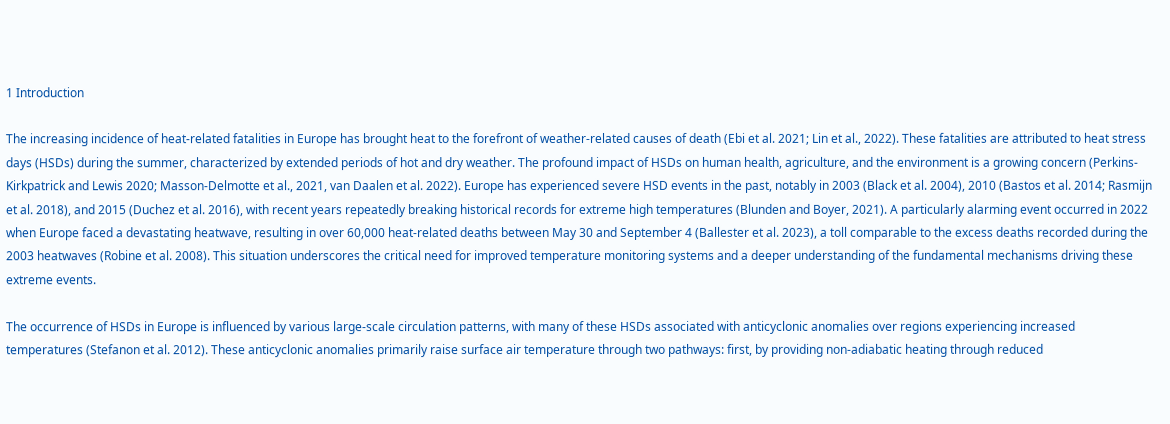1 Introduction

The increasing incidence of heat-related fatalities in Europe has brought heat to the forefront of weather-related causes of death (Ebi et al. 2021; Lin et al., 2022). These fatalities are attributed to heat stress days (HSDs) during the summer, characterized by extended periods of hot and dry weather. The profound impact of HSDs on human health, agriculture, and the environment is a growing concern (Perkins-Kirkpatrick and Lewis 2020; Masson-Delmotte et al., 2021, van Daalen et al. 2022). Europe has experienced severe HSD events in the past, notably in 2003 (Black et al. 2004), 2010 (Bastos et al. 2014; Rasmijn et al. 2018), and 2015 (Duchez et al. 2016), with recent years repeatedly breaking historical records for extreme high temperatures (Blunden and Boyer, 2021). A particularly alarming event occurred in 2022 when Europe faced a devastating heatwave, resulting in over 60,000 heat-related deaths between May 30 and September 4 (Ballester et al. 2023), a toll comparable to the excess deaths recorded during the 2003 heatwaves (Robine et al. 2008). This situation underscores the critical need for improved temperature monitoring systems and a deeper understanding of the fundamental mechanisms driving these extreme events.

The occurrence of HSDs in Europe is influenced by various large-scale circulation patterns, with many of these HSDs associated with anticyclonic anomalies over regions experiencing increased temperatures (Stefanon et al. 2012). These anticyclonic anomalies primarily raise surface air temperature through two pathways: first, by providing non-adiabatic heating through reduced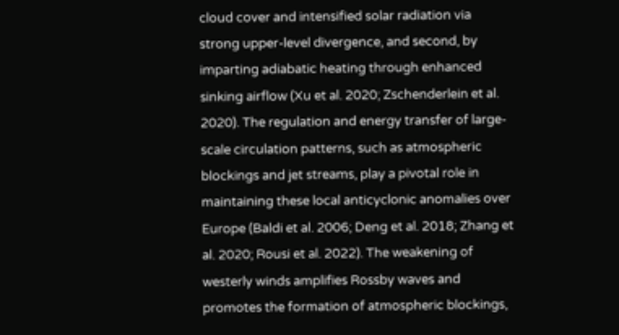cloud cover and intensified solar radiation via strong upper-level divergence, and second, by imparting adiabatic heating through enhanced sinking airflow (Xu et al. 2020; Zschenderlein et al. 2020). The regulation and energy transfer of large-scale circulation patterns, such as atmospheric blockings and jet streams, play a pivotal role in maintaining these local anticyclonic anomalies over Europe (Baldi et al. 2006; Deng et al. 2018; Zhang et al. 2020; Rousi et al. 2022). The weakening of westerly winds amplifies Rossby waves and promotes the formation of atmospheric blockings,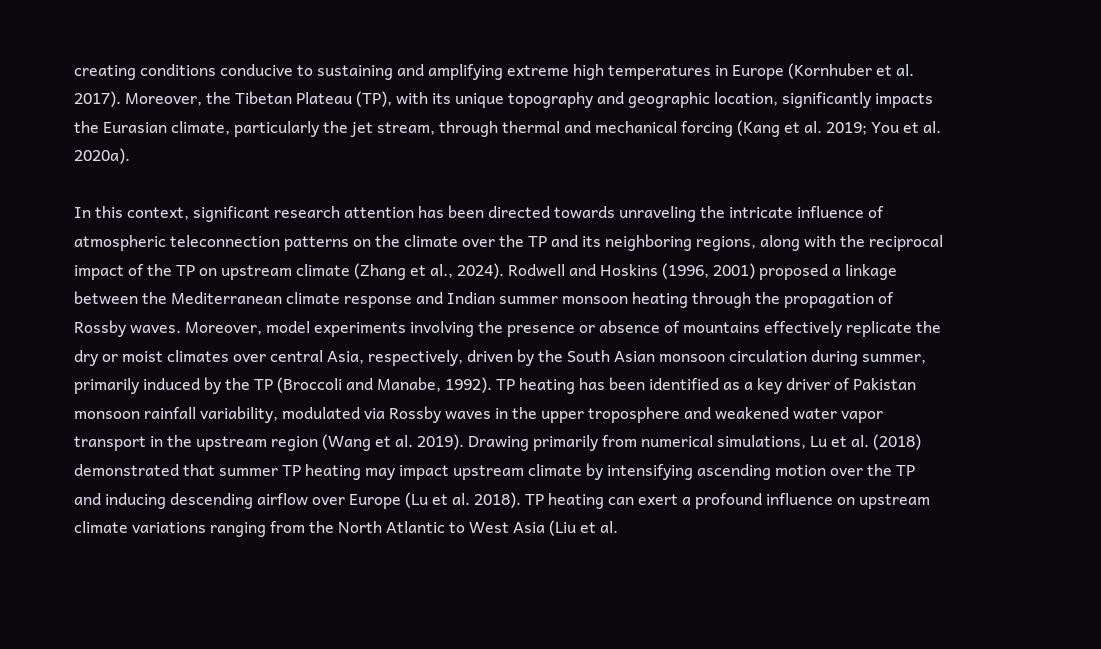creating conditions conducive to sustaining and amplifying extreme high temperatures in Europe (Kornhuber et al. 2017). Moreover, the Tibetan Plateau (TP), with its unique topography and geographic location, significantly impacts the Eurasian climate, particularly the jet stream, through thermal and mechanical forcing (Kang et al. 2019; You et al. 2020a).

In this context, significant research attention has been directed towards unraveling the intricate influence of atmospheric teleconnection patterns on the climate over the TP and its neighboring regions, along with the reciprocal impact of the TP on upstream climate (Zhang et al., 2024). Rodwell and Hoskins (1996, 2001) proposed a linkage between the Mediterranean climate response and Indian summer monsoon heating through the propagation of Rossby waves. Moreover, model experiments involving the presence or absence of mountains effectively replicate the dry or moist climates over central Asia, respectively, driven by the South Asian monsoon circulation during summer, primarily induced by the TP (Broccoli and Manabe, 1992). TP heating has been identified as a key driver of Pakistan monsoon rainfall variability, modulated via Rossby waves in the upper troposphere and weakened water vapor transport in the upstream region (Wang et al. 2019). Drawing primarily from numerical simulations, Lu et al. (2018) demonstrated that summer TP heating may impact upstream climate by intensifying ascending motion over the TP and inducing descending airflow over Europe (Lu et al. 2018). TP heating can exert a profound influence on upstream climate variations ranging from the North Atlantic to West Asia (Liu et al.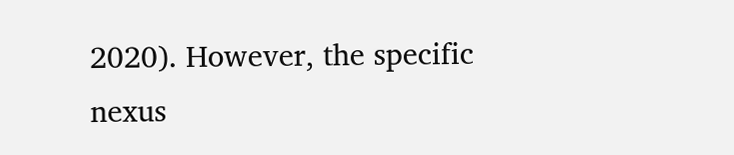2020). However, the specific nexus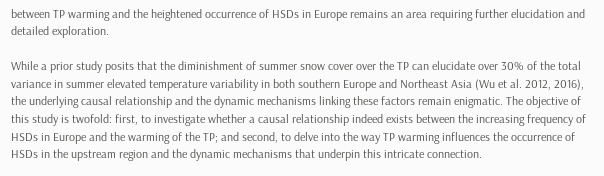between TP warming and the heightened occurrence of HSDs in Europe remains an area requiring further elucidation and detailed exploration.

While a prior study posits that the diminishment of summer snow cover over the TP can elucidate over 30% of the total variance in summer elevated temperature variability in both southern Europe and Northeast Asia (Wu et al. 2012, 2016), the underlying causal relationship and the dynamic mechanisms linking these factors remain enigmatic. The objective of this study is twofold: first, to investigate whether a causal relationship indeed exists between the increasing frequency of HSDs in Europe and the warming of the TP; and second, to delve into the way TP warming influences the occurrence of HSDs in the upstream region and the dynamic mechanisms that underpin this intricate connection.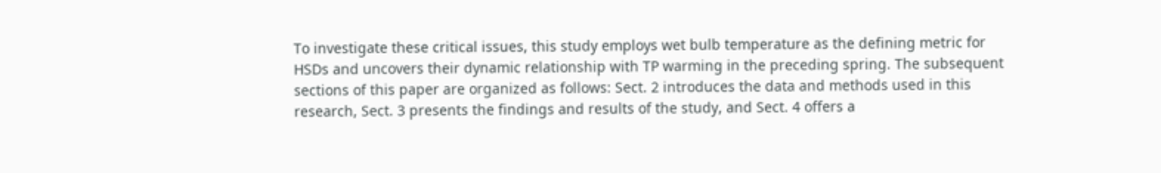To investigate these critical issues, this study employs wet bulb temperature as the defining metric for HSDs and uncovers their dynamic relationship with TP warming in the preceding spring. The subsequent sections of this paper are organized as follows: Sect. 2 introduces the data and methods used in this research, Sect. 3 presents the findings and results of the study, and Sect. 4 offers a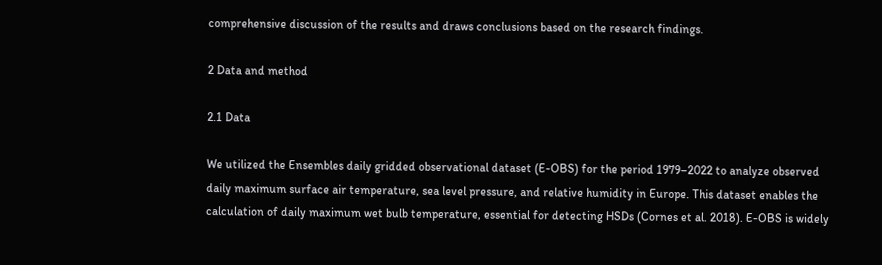comprehensive discussion of the results and draws conclusions based on the research findings.

2 Data and method

2.1 Data

We utilized the Ensembles daily gridded observational dataset (E-OBS) for the period 1979–2022 to analyze observed daily maximum surface air temperature, sea level pressure, and relative humidity in Europe. This dataset enables the calculation of daily maximum wet bulb temperature, essential for detecting HSDs (Cornes et al. 2018). E-OBS is widely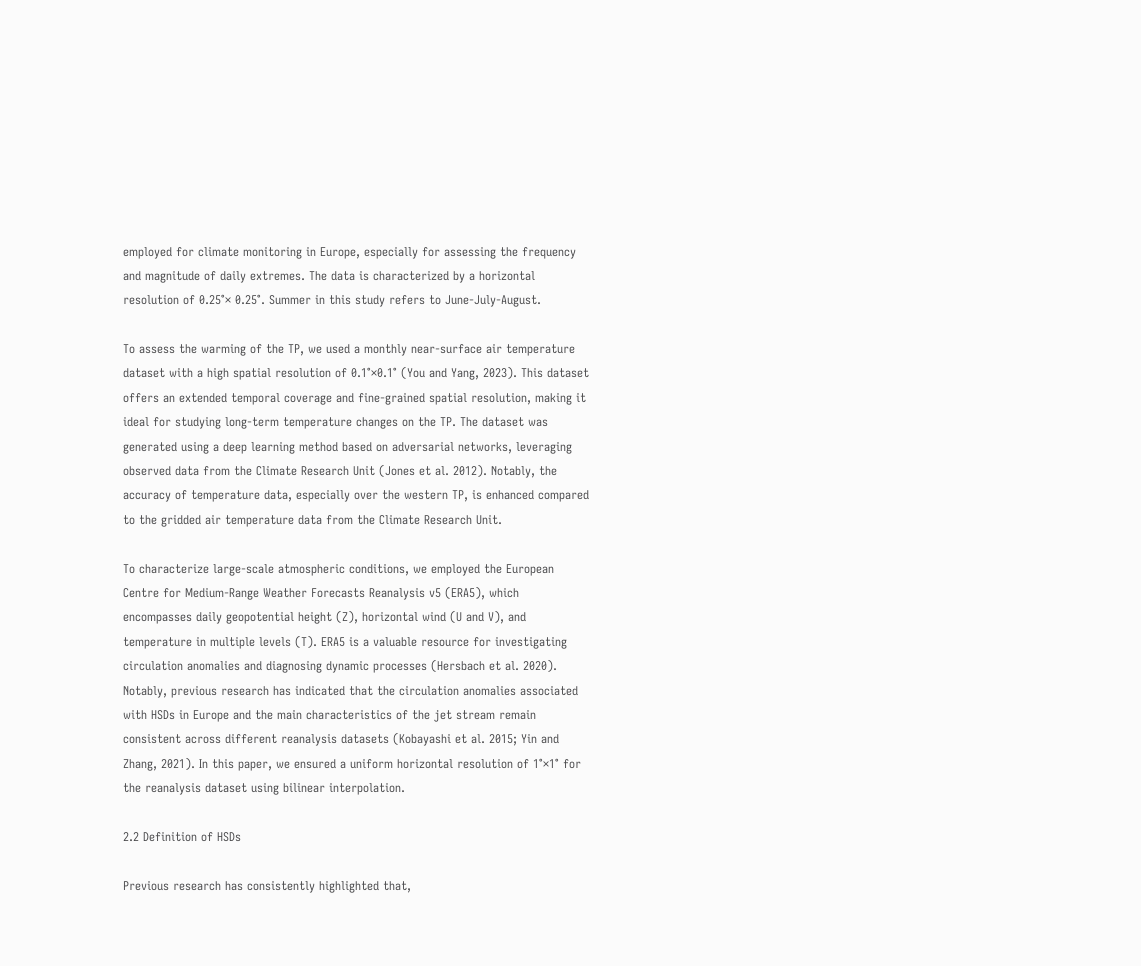employed for climate monitoring in Europe, especially for assessing the frequency and magnitude of daily extremes. The data is characterized by a horizontal resolution of 0.25°× 0.25°. Summer in this study refers to June-July-August.

To assess the warming of the TP, we used a monthly near-surface air temperature dataset with a high spatial resolution of 0.1°×0.1° (You and Yang, 2023). This dataset offers an extended temporal coverage and fine-grained spatial resolution, making it ideal for studying long-term temperature changes on the TP. The dataset was generated using a deep learning method based on adversarial networks, leveraging observed data from the Climate Research Unit (Jones et al. 2012). Notably, the accuracy of temperature data, especially over the western TP, is enhanced compared to the gridded air temperature data from the Climate Research Unit.

To characterize large-scale atmospheric conditions, we employed the European Centre for Medium-Range Weather Forecasts Reanalysis v5 (ERA5), which encompasses daily geopotential height (Z), horizontal wind (U and V), and temperature in multiple levels (T). ERA5 is a valuable resource for investigating circulation anomalies and diagnosing dynamic processes (Hersbach et al. 2020). Notably, previous research has indicated that the circulation anomalies associated with HSDs in Europe and the main characteristics of the jet stream remain consistent across different reanalysis datasets (Kobayashi et al. 2015; Yin and Zhang, 2021). In this paper, we ensured a uniform horizontal resolution of 1°×1° for the reanalysis dataset using bilinear interpolation.

2.2 Definition of HSDs

Previous research has consistently highlighted that,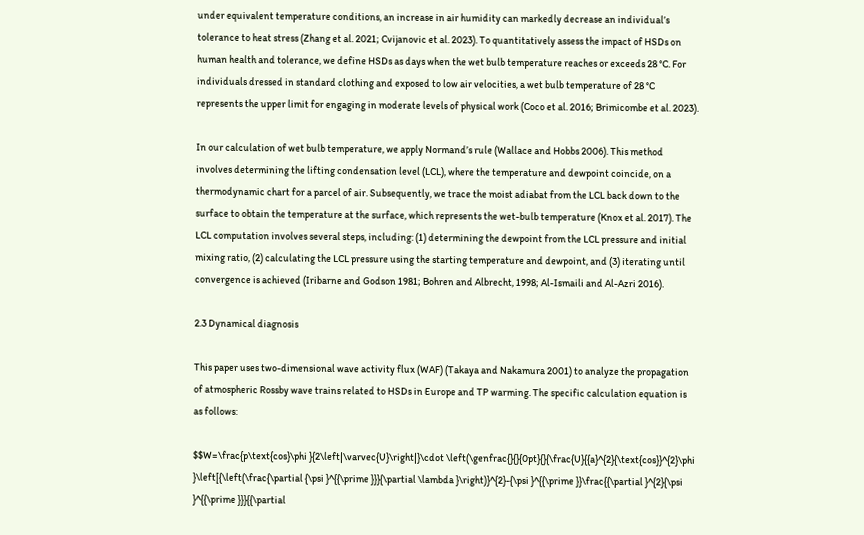under equivalent temperature conditions, an increase in air humidity can markedly decrease an individual’s tolerance to heat stress (Zhang et al. 2021; Cvijanovic et al. 2023). To quantitatively assess the impact of HSDs on human health and tolerance, we define HSDs as days when the wet bulb temperature reaches or exceeds 28 °C. For individuals dressed in standard clothing and exposed to low air velocities, a wet bulb temperature of 28 °C represents the upper limit for engaging in moderate levels of physical work (Coco et al. 2016; Brimicombe et al. 2023).

In our calculation of wet bulb temperature, we apply Normand’s rule (Wallace and Hobbs 2006). This method involves determining the lifting condensation level (LCL), where the temperature and dewpoint coincide, on a thermodynamic chart for a parcel of air. Subsequently, we trace the moist adiabat from the LCL back down to the surface to obtain the temperature at the surface, which represents the wet-bulb temperature (Knox et al. 2017). The LCL computation involves several steps, including: (1) determining the dewpoint from the LCL pressure and initial mixing ratio, (2) calculating the LCL pressure using the starting temperature and dewpoint, and (3) iterating until convergence is achieved (Iribarne and Godson 1981; Bohren and Albrecht, 1998; Al-Ismaili and Al-Azri 2016).

2.3 Dynamical diagnosis

This paper uses two-dimensional wave activity flux (WAF) (Takaya and Nakamura 2001) to analyze the propagation of atmospheric Rossby wave trains related to HSDs in Europe and TP warming. The specific calculation equation is as follows:

$$W=\frac{p\text{cos}\phi }{2\left|\varvec{U}\right|}\cdot \left(\genfrac{}{}{0pt}{}{\frac{U}{{a}^{2}{\text{cos}}^{2}\phi }\left[{\left(\frac{\partial {\psi }^{{\prime }}}{\partial \lambda }\right)}^{2}-{\psi }^{{\prime }}\frac{{\partial }^{2}{\psi }^{{\prime }}}{{\partial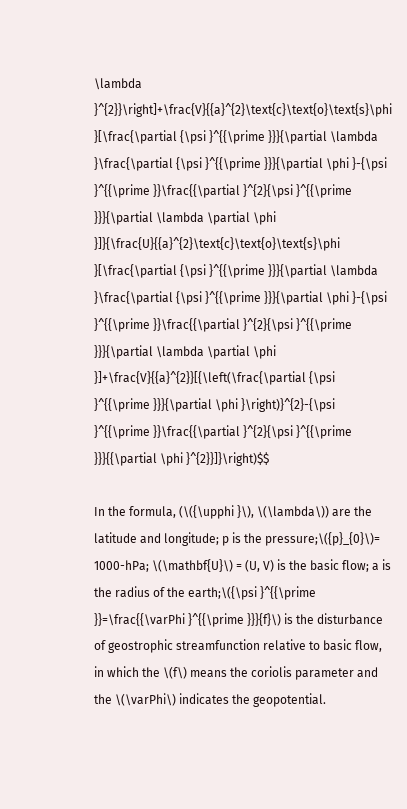\lambda }^{2}}\right]+\frac{V}{{a}^{2}\text{c}\text{o}\text{s}\phi }[\frac{\partial {\psi }^{{\prime }}}{\partial \lambda }\frac{\partial {\psi }^{{\prime }}}{\partial \phi }-{\psi }^{{\prime }}\frac{{\partial }^{2}{\psi }^{{\prime }}}{\partial \lambda \partial \phi }]}{\frac{U}{{a}^{2}\text{c}\text{o}\text{s}\phi }[\frac{\partial {\psi }^{{\prime }}}{\partial \lambda }\frac{\partial {\psi }^{{\prime }}}{\partial \phi }-{\psi }^{{\prime }}\frac{{\partial }^{2}{\psi }^{{\prime }}}{\partial \lambda \partial \phi }]+\frac{V}{{a}^{2}}[{\left(\frac{\partial {\psi }^{{\prime }}}{\partial \phi }\right)}^{2}-{\psi }^{{\prime }}\frac{{\partial }^{2}{\psi }^{{\prime }}}{{\partial \phi }^{2}}]}\right)$$

In the formula, (\({\upphi }\), \(\lambda\)) are the latitude and longitude; p is the pressure;\({p}_{0}\)= 1000-hPa; \(\mathbf{U}\) = (U, V) is the basic flow; a is the radius of the earth;\({\psi }^{{\prime }}=\frac{{\varPhi }^{{\prime }}}{f}\) is the disturbance of geostrophic streamfunction relative to basic flow, in which the \(f\) means the coriolis parameter and the \(\varPhi\) indicates the geopotential.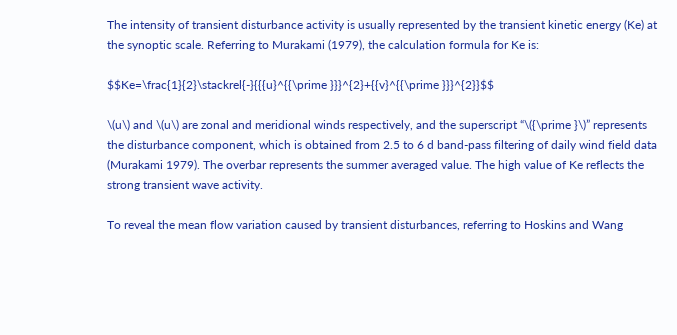The intensity of transient disturbance activity is usually represented by the transient kinetic energy (Ke) at the synoptic scale. Referring to Murakami (1979), the calculation formula for Ke is:

$$Ke=\frac{1}{2}\stackrel{-}{{{u}^{{\prime }}}^{2}+{{v}^{{\prime }}}^{2}}$$

\(u\) and \(u\) are zonal and meridional winds respectively, and the superscript “\({\prime }\)” represents the disturbance component, which is obtained from 2.5 to 6 d band-pass filtering of daily wind field data (Murakami 1979). The overbar represents the summer averaged value. The high value of Ke reflects the strong transient wave activity.

To reveal the mean flow variation caused by transient disturbances, referring to Hoskins and Wang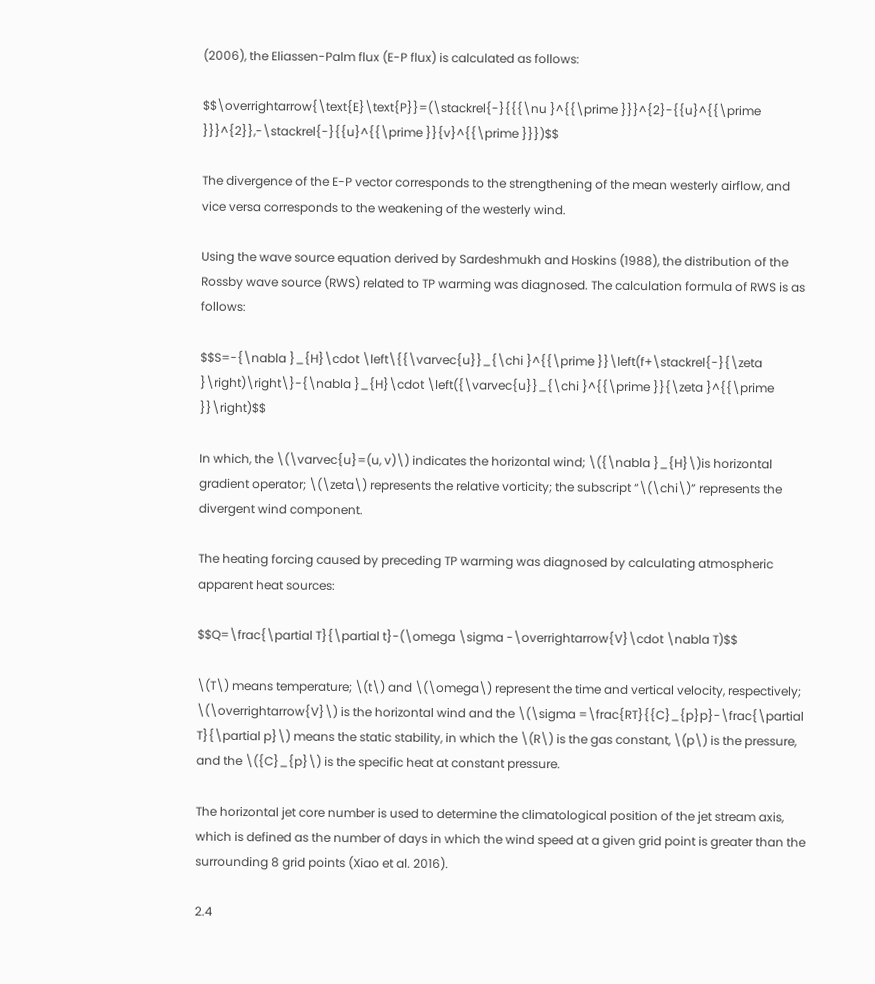(2006), the Eliassen-Palm flux (E-P flux) is calculated as follows:

$$\overrightarrow{\text{E}\text{P}}=(\stackrel{-}{{{\nu }^{{\prime }}}^{2}-{{u}^{{\prime }}}^{2}},-\stackrel{-}{{u}^{{\prime }}{v}^{{\prime }}})$$

The divergence of the E-P vector corresponds to the strengthening of the mean westerly airflow, and vice versa corresponds to the weakening of the westerly wind.

Using the wave source equation derived by Sardeshmukh and Hoskins (1988), the distribution of the Rossby wave source (RWS) related to TP warming was diagnosed. The calculation formula of RWS is as follows:

$$S=-{\nabla }_{H}\cdot \left\{{\varvec{u}}_{\chi }^{{\prime }}\left(f+\stackrel{-}{\zeta }\right)\right\}-{\nabla }_{H}\cdot \left({\varvec{u}}_{\chi }^{{\prime }}{\zeta }^{{\prime }}\right)$$

In which, the \(\varvec{u}=(u, v)\) indicates the horizontal wind; \({\nabla }_{H}\)is horizontal gradient operator; \(\zeta\) represents the relative vorticity; the subscript “\(\chi\)” represents the divergent wind component.

The heating forcing caused by preceding TP warming was diagnosed by calculating atmospheric apparent heat sources:

$$Q=\frac{\partial T}{\partial t}-(\omega \sigma -\overrightarrow{V}\cdot \nabla T)$$

\(T\) means temperature; \(t\) and \(\omega\) represent the time and vertical velocity, respectively; \(\overrightarrow{V}\) is the horizontal wind and the \(\sigma =\frac{RT}{{C}_{p}p}-\frac{\partial T}{\partial p}\) means the static stability, in which the \(R\) is the gas constant, \(p\) is the pressure, and the \({C}_{p}\) is the specific heat at constant pressure.

The horizontal jet core number is used to determine the climatological position of the jet stream axis, which is defined as the number of days in which the wind speed at a given grid point is greater than the surrounding 8 grid points (Xiao et al. 2016).

2.4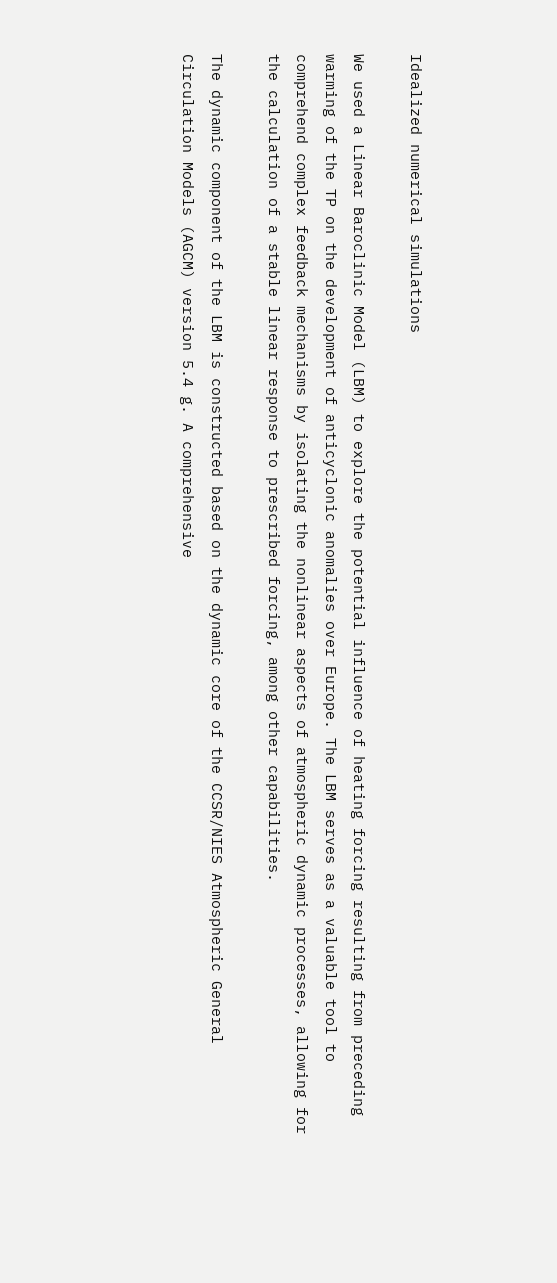Idealized numerical simulations

We used a Linear Baroclinic Model (LBM) to explore the potential influence of heating forcing resulting from preceding warming of the TP on the development of anticyclonic anomalies over Europe. The LBM serves as a valuable tool to comprehend complex feedback mechanisms by isolating the nonlinear aspects of atmospheric dynamic processes, allowing for the calculation of a stable linear response to prescribed forcing, among other capabilities.

The dynamic component of the LBM is constructed based on the dynamic core of the CCSR/NIES Atmospheric General Circulation Models (AGCM) version 5.4 g. A comprehensive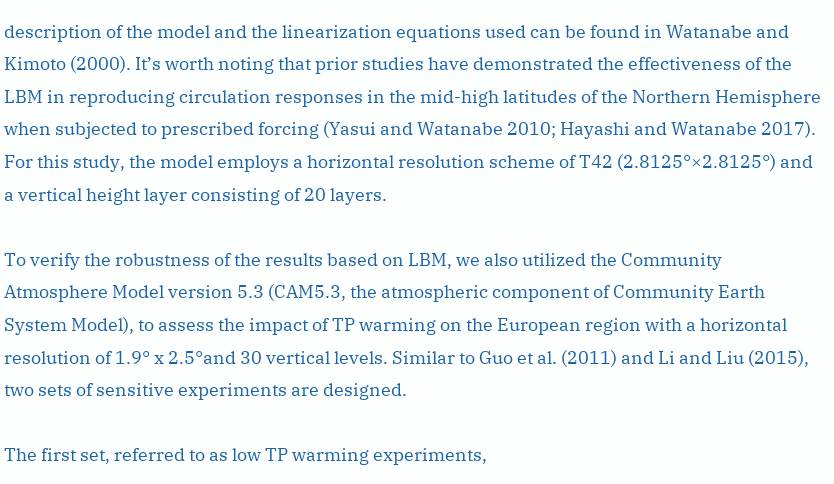description of the model and the linearization equations used can be found in Watanabe and Kimoto (2000). It’s worth noting that prior studies have demonstrated the effectiveness of the LBM in reproducing circulation responses in the mid-high latitudes of the Northern Hemisphere when subjected to prescribed forcing (Yasui and Watanabe 2010; Hayashi and Watanabe 2017). For this study, the model employs a horizontal resolution scheme of T42 (2.8125°×2.8125°) and a vertical height layer consisting of 20 layers.

To verify the robustness of the results based on LBM, we also utilized the Community Atmosphere Model version 5.3 (CAM5.3, the atmospheric component of Community Earth System Model), to assess the impact of TP warming on the European region with a horizontal resolution of 1.9° x 2.5°and 30 vertical levels. Similar to Guo et al. (2011) and Li and Liu (2015), two sets of sensitive experiments are designed.

The first set, referred to as low TP warming experiments,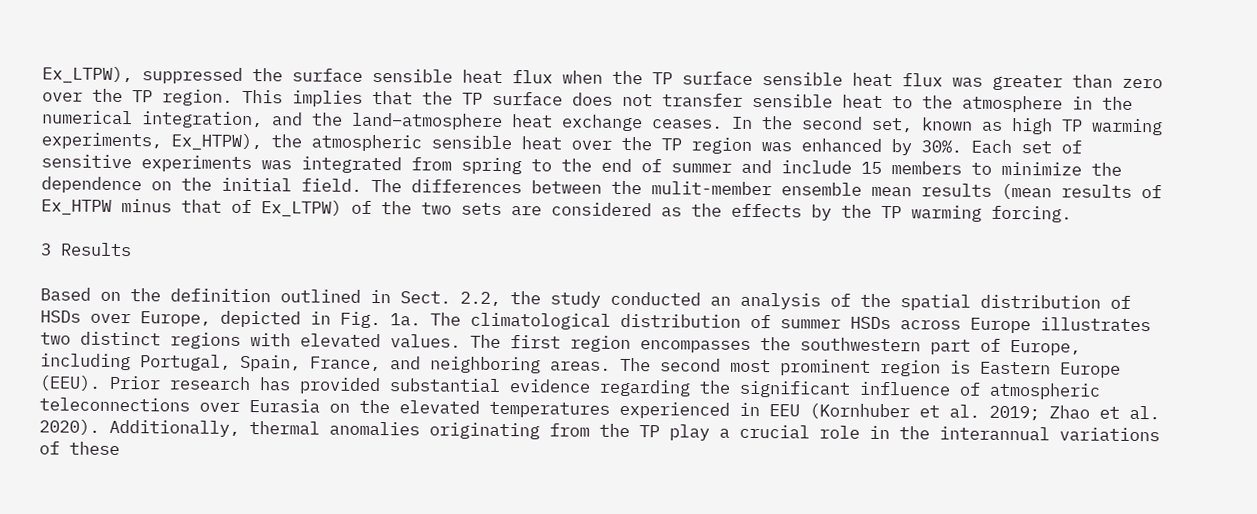Ex_LTPW), suppressed the surface sensible heat flux when the TP surface sensible heat flux was greater than zero over the TP region. This implies that the TP surface does not transfer sensible heat to the atmosphere in the numerical integration, and the land–atmosphere heat exchange ceases. In the second set, known as high TP warming experiments, Ex_HTPW), the atmospheric sensible heat over the TP region was enhanced by 30%. Each set of sensitive experiments was integrated from spring to the end of summer and include 15 members to minimize the dependence on the initial field. The differences between the mulit-member ensemble mean results (mean results of Ex_HTPW minus that of Ex_LTPW) of the two sets are considered as the effects by the TP warming forcing.

3 Results

Based on the definition outlined in Sect. 2.2, the study conducted an analysis of the spatial distribution of HSDs over Europe, depicted in Fig. 1a. The climatological distribution of summer HSDs across Europe illustrates two distinct regions with elevated values. The first region encompasses the southwestern part of Europe, including Portugal, Spain, France, and neighboring areas. The second most prominent region is Eastern Europe (EEU). Prior research has provided substantial evidence regarding the significant influence of atmospheric teleconnections over Eurasia on the elevated temperatures experienced in EEU (Kornhuber et al. 2019; Zhao et al. 2020). Additionally, thermal anomalies originating from the TP play a crucial role in the interannual variations of these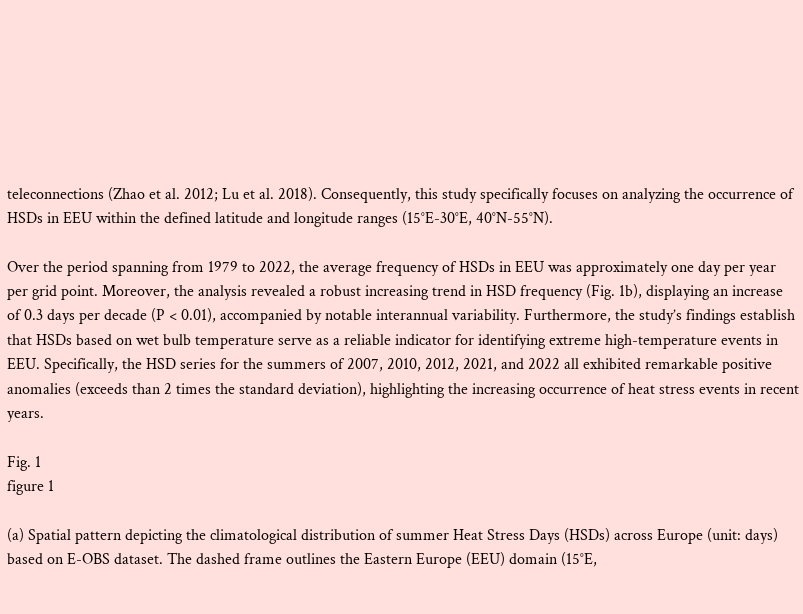teleconnections (Zhao et al. 2012; Lu et al. 2018). Consequently, this study specifically focuses on analyzing the occurrence of HSDs in EEU within the defined latitude and longitude ranges (15°E-30°E, 40°N-55°N).

Over the period spanning from 1979 to 2022, the average frequency of HSDs in EEU was approximately one day per year per grid point. Moreover, the analysis revealed a robust increasing trend in HSD frequency (Fig. 1b), displaying an increase of 0.3 days per decade (P < 0.01), accompanied by notable interannual variability. Furthermore, the study’s findings establish that HSDs based on wet bulb temperature serve as a reliable indicator for identifying extreme high-temperature events in EEU. Specifically, the HSD series for the summers of 2007, 2010, 2012, 2021, and 2022 all exhibited remarkable positive anomalies (exceeds than 2 times the standard deviation), highlighting the increasing occurrence of heat stress events in recent years.

Fig. 1
figure 1

(a) Spatial pattern depicting the climatological distribution of summer Heat Stress Days (HSDs) across Europe (unit: days) based on E-OBS dataset. The dashed frame outlines the Eastern Europe (EEU) domain (15°E,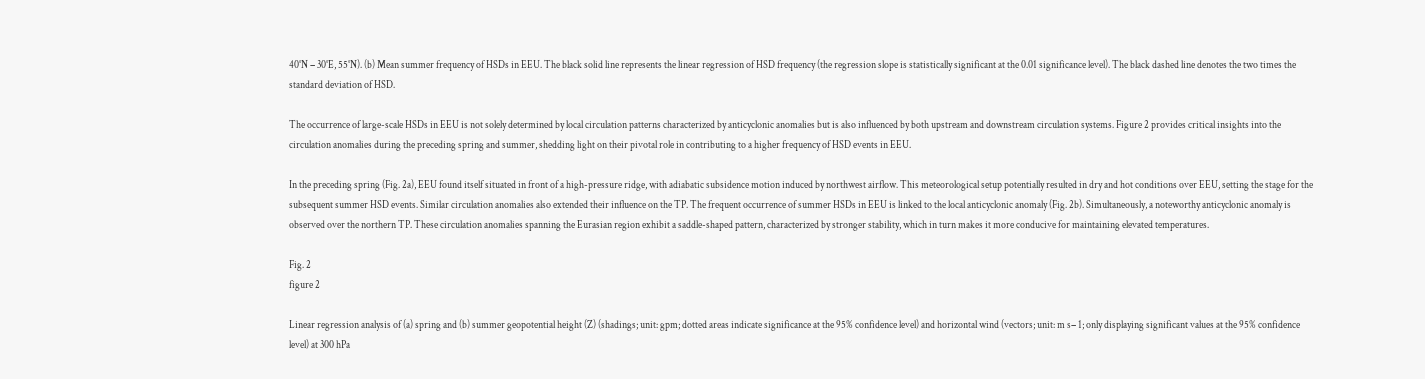40°N − 30°E, 55°N). (b) Mean summer frequency of HSDs in EEU. The black solid line represents the linear regression of HSD frequency (the regression slope is statistically significant at the 0.01 significance level). The black dashed line denotes the two times the standard deviation of HSD.

The occurrence of large-scale HSDs in EEU is not solely determined by local circulation patterns characterized by anticyclonic anomalies but is also influenced by both upstream and downstream circulation systems. Figure 2 provides critical insights into the circulation anomalies during the preceding spring and summer, shedding light on their pivotal role in contributing to a higher frequency of HSD events in EEU.

In the preceding spring (Fig. 2a), EEU found itself situated in front of a high-pressure ridge, with adiabatic subsidence motion induced by northwest airflow. This meteorological setup potentially resulted in dry and hot conditions over EEU, setting the stage for the subsequent summer HSD events. Similar circulation anomalies also extended their influence on the TP. The frequent occurrence of summer HSDs in EEU is linked to the local anticyclonic anomaly (Fig. 2b). Simultaneously, a noteworthy anticyclonic anomaly is observed over the northern TP. These circulation anomalies spanning the Eurasian region exhibit a saddle-shaped pattern, characterized by stronger stability, which in turn makes it more conducive for maintaining elevated temperatures.

Fig. 2
figure 2

Linear regression analysis of (a) spring and (b) summer geopotential height (Z) (shadings; unit: gpm; dotted areas indicate significance at the 95% confidence level) and horizontal wind (vectors; unit: m s− 1; only displaying significant values at the 95% confidence level) at 300 hPa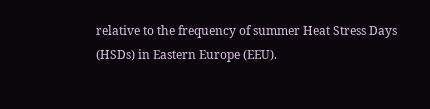relative to the frequency of summer Heat Stress Days (HSDs) in Eastern Europe (EEU).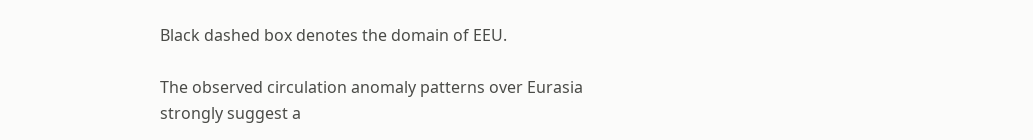Black dashed box denotes the domain of EEU.

The observed circulation anomaly patterns over Eurasia strongly suggest a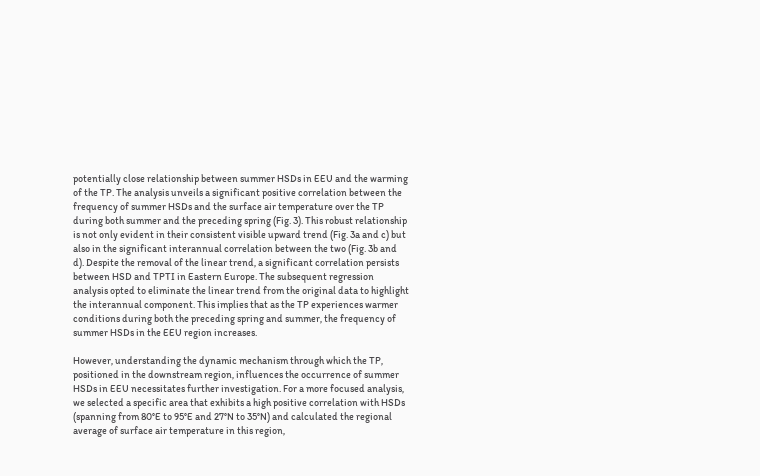potentially close relationship between summer HSDs in EEU and the warming of the TP. The analysis unveils a significant positive correlation between the frequency of summer HSDs and the surface air temperature over the TP during both summer and the preceding spring (Fig. 3). This robust relationship is not only evident in their consistent visible upward trend (Fig. 3a and c) but also in the significant interannual correlation between the two (Fig. 3b and d). Despite the removal of the linear trend, a significant correlation persists between HSD and TPTI in Eastern Europe. The subsequent regression analysis opted to eliminate the linear trend from the original data to highlight the interannual component. This implies that as the TP experiences warmer conditions during both the preceding spring and summer, the frequency of summer HSDs in the EEU region increases.

However, understanding the dynamic mechanism through which the TP, positioned in the downstream region, influences the occurrence of summer HSDs in EEU necessitates further investigation. For a more focused analysis, we selected a specific area that exhibits a high positive correlation with HSDs (spanning from 80°E to 95°E and 27°N to 35°N) and calculated the regional average of surface air temperature in this region,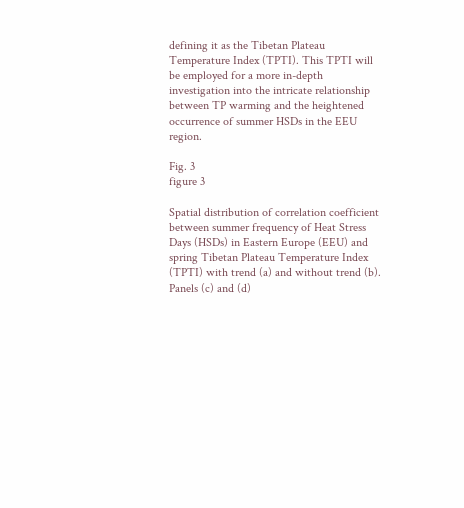defining it as the Tibetan Plateau Temperature Index (TPTI). This TPTI will be employed for a more in-depth investigation into the intricate relationship between TP warming and the heightened occurrence of summer HSDs in the EEU region.

Fig. 3
figure 3

Spatial distribution of correlation coefficient between summer frequency of Heat Stress Days (HSDs) in Eastern Europe (EEU) and spring Tibetan Plateau Temperature Index (TPTI) with trend (a) and without trend (b). Panels (c) and (d)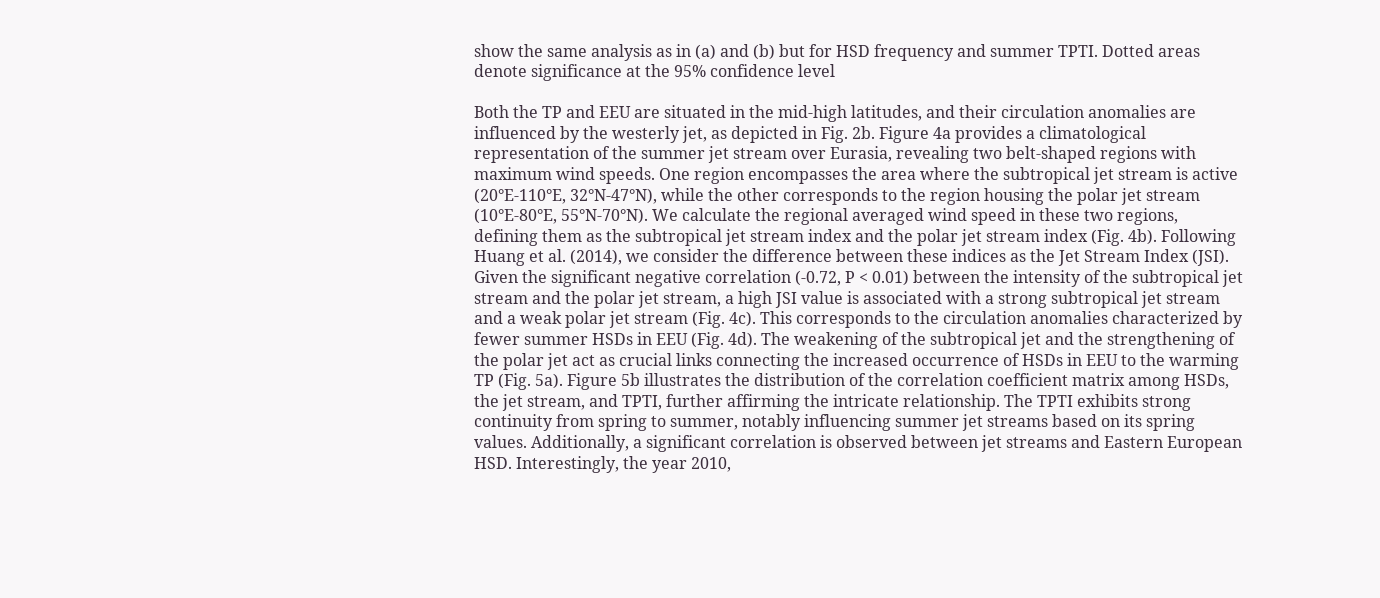show the same analysis as in (a) and (b) but for HSD frequency and summer TPTI. Dotted areas denote significance at the 95% confidence level

Both the TP and EEU are situated in the mid-high latitudes, and their circulation anomalies are influenced by the westerly jet, as depicted in Fig. 2b. Figure 4a provides a climatological representation of the summer jet stream over Eurasia, revealing two belt-shaped regions with maximum wind speeds. One region encompasses the area where the subtropical jet stream is active (20°E-110°E, 32°N-47°N), while the other corresponds to the region housing the polar jet stream (10°E-80°E, 55°N-70°N). We calculate the regional averaged wind speed in these two regions, defining them as the subtropical jet stream index and the polar jet stream index (Fig. 4b). Following Huang et al. (2014), we consider the difference between these indices as the Jet Stream Index (JSI). Given the significant negative correlation (-0.72, P < 0.01) between the intensity of the subtropical jet stream and the polar jet stream, a high JSI value is associated with a strong subtropical jet stream and a weak polar jet stream (Fig. 4c). This corresponds to the circulation anomalies characterized by fewer summer HSDs in EEU (Fig. 4d). The weakening of the subtropical jet and the strengthening of the polar jet act as crucial links connecting the increased occurrence of HSDs in EEU to the warming TP (Fig. 5a). Figure 5b illustrates the distribution of the correlation coefficient matrix among HSDs, the jet stream, and TPTI, further affirming the intricate relationship. The TPTI exhibits strong continuity from spring to summer, notably influencing summer jet streams based on its spring values. Additionally, a significant correlation is observed between jet streams and Eastern European HSD. Interestingly, the year 2010,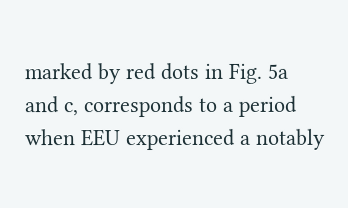marked by red dots in Fig. 5a and c, corresponds to a period when EEU experienced a notably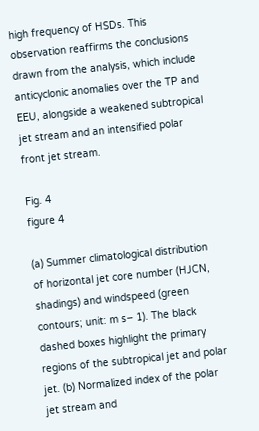high frequency of HSDs. This observation reaffirms the conclusions drawn from the analysis, which include anticyclonic anomalies over the TP and EEU, alongside a weakened subtropical jet stream and an intensified polar front jet stream.

Fig. 4
figure 4

(a) Summer climatological distribution of horizontal jet core number (HJCN, shadings) and windspeed (green contours; unit: m s− 1). The black dashed boxes highlight the primary regions of the subtropical jet and polar jet. (b) Normalized index of the polar jet stream and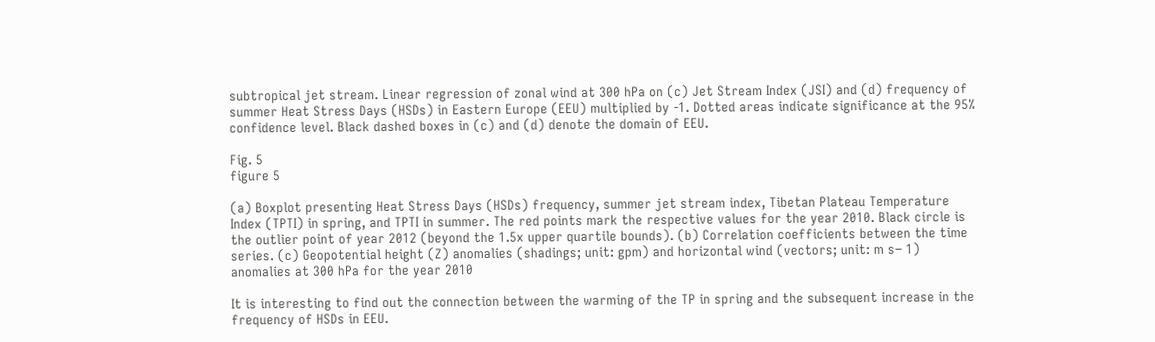subtropical jet stream. Linear regression of zonal wind at 300 hPa on (c) Jet Stream Index (JSI) and (d) frequency of summer Heat Stress Days (HSDs) in Eastern Europe (EEU) multiplied by -1. Dotted areas indicate significance at the 95% confidence level. Black dashed boxes in (c) and (d) denote the domain of EEU.

Fig. 5
figure 5

(a) Boxplot presenting Heat Stress Days (HSDs) frequency, summer jet stream index, Tibetan Plateau Temperature Index (TPTI) in spring, and TPTI in summer. The red points mark the respective values for the year 2010. Black circle is the outlier point of year 2012 (beyond the 1.5x upper quartile bounds). (b) Correlation coefficients between the time series. (c) Geopotential height (Z) anomalies (shadings; unit: gpm) and horizontal wind (vectors; unit: m s− 1) anomalies at 300 hPa for the year 2010

It is interesting to find out the connection between the warming of the TP in spring and the subsequent increase in the frequency of HSDs in EEU.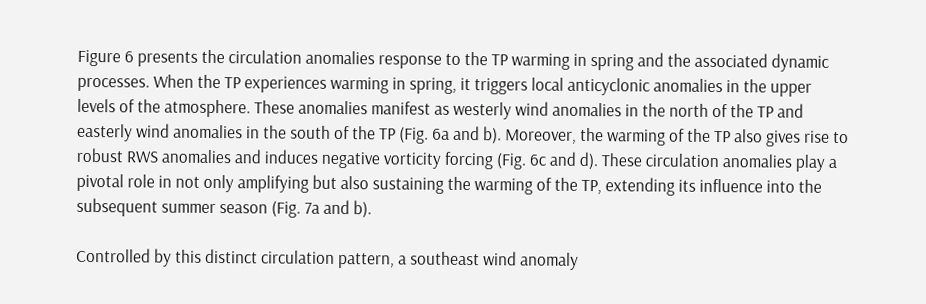Figure 6 presents the circulation anomalies response to the TP warming in spring and the associated dynamic processes. When the TP experiences warming in spring, it triggers local anticyclonic anomalies in the upper levels of the atmosphere. These anomalies manifest as westerly wind anomalies in the north of the TP and easterly wind anomalies in the south of the TP (Fig. 6a and b). Moreover, the warming of the TP also gives rise to robust RWS anomalies and induces negative vorticity forcing (Fig. 6c and d). These circulation anomalies play a pivotal role in not only amplifying but also sustaining the warming of the TP, extending its influence into the subsequent summer season (Fig. 7a and b).

Controlled by this distinct circulation pattern, a southeast wind anomaly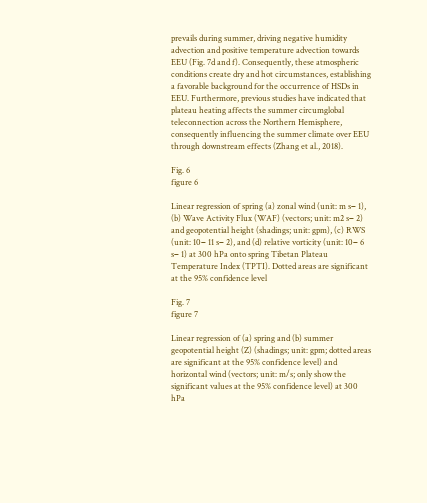prevails during summer, driving negative humidity advection and positive temperature advection towards EEU (Fig. 7d and f). Consequently, these atmospheric conditions create dry and hot circumstances, establishing a favorable background for the occurrence of HSDs in EEU. Furthermore, previous studies have indicated that plateau heating affects the summer circumglobal teleconnection across the Northern Hemisphere, consequently influencing the summer climate over EEU through downstream effects (Zhang et al., 2018).

Fig. 6
figure 6

Linear regression of spring (a) zonal wind (unit: m s− 1), (b) Wave Activity Flux (WAF) (vectors; unit: m2 s− 2) and geopotential height (shadings; unit: gpm), (c) RWS (unit: 10− 11 s− 2), and (d) relative vorticity (unit: 10− 6 s− 1) at 300 hPa onto spring Tibetan Plateau Temperature Index (TPTI). Dotted areas are significant at the 95% confidence level

Fig. 7
figure 7

Linear regression of (a) spring and (b) summer geopotential height (Z) (shadings; unit: gpm; dotted areas are significant at the 95% confidence level) and horizontal wind (vectors; unit: m/s; only show the significant values at the 95% confidence level) at 300 hPa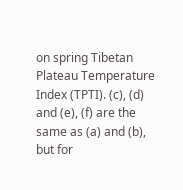on spring Tibetan Plateau Temperature Index (TPTI). (c), (d) and (e), (f) are the same as (a) and (b), but for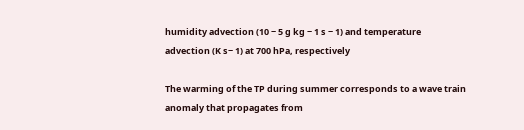humidity advection (10 − 5 g kg − 1 s − 1) and temperature advection (K s− 1) at 700 hPa, respectively

The warming of the TP during summer corresponds to a wave train anomaly that propagates from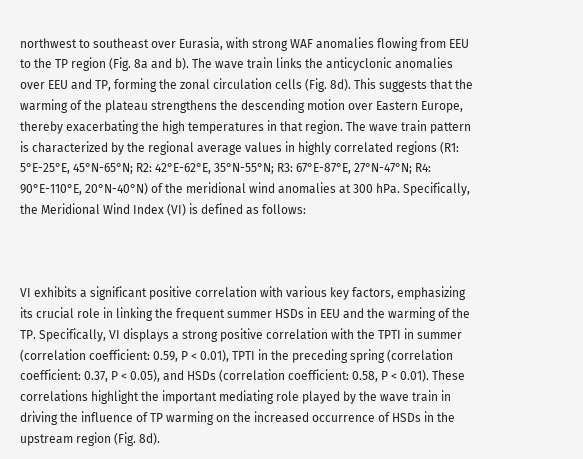northwest to southeast over Eurasia, with strong WAF anomalies flowing from EEU to the TP region (Fig. 8a and b). The wave train links the anticyclonic anomalies over EEU and TP, forming the zonal circulation cells (Fig. 8d). This suggests that the warming of the plateau strengthens the descending motion over Eastern Europe, thereby exacerbating the high temperatures in that region. The wave train pattern is characterized by the regional average values in highly correlated regions (R1: 5°E-25°E, 45°N-65°N; R2: 42°E-62°E, 35°N-55°N; R3: 67°E-87°E, 27°N-47°N; R4: 90°E-110°E, 20°N-40°N) of the meridional wind anomalies at 300 hPa. Specifically, the Meridional Wind Index (VI) is defined as follows:



VI exhibits a significant positive correlation with various key factors, emphasizing its crucial role in linking the frequent summer HSDs in EEU and the warming of the TP. Specifically, VI displays a strong positive correlation with the TPTI in summer (correlation coefficient: 0.59, P < 0.01), TPTI in the preceding spring (correlation coefficient: 0.37, P < 0.05), and HSDs (correlation coefficient: 0.58, P < 0.01). These correlations highlight the important mediating role played by the wave train in driving the influence of TP warming on the increased occurrence of HSDs in the upstream region (Fig. 8d).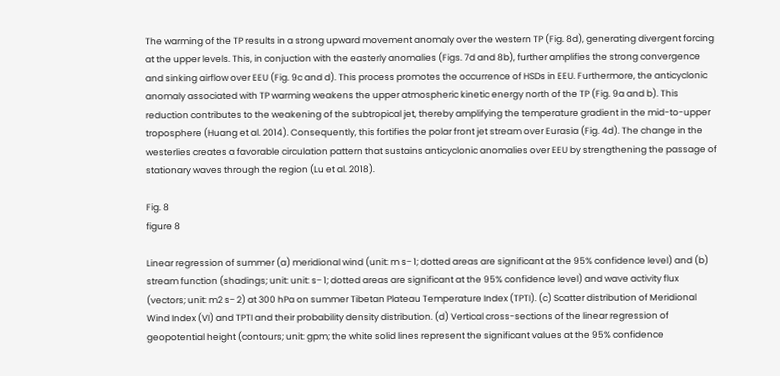The warming of the TP results in a strong upward movement anomaly over the western TP (Fig. 8d), generating divergent forcing at the upper levels. This, in conjuction with the easterly anomalies (Figs. 7d and 8b), further amplifies the strong convergence and sinking airflow over EEU (Fig. 9c and d). This process promotes the occurrence of HSDs in EEU. Furthermore, the anticyclonic anomaly associated with TP warming weakens the upper atmospheric kinetic energy north of the TP (Fig. 9a and b). This reduction contributes to the weakening of the subtropical jet, thereby amplifying the temperature gradient in the mid-to-upper troposphere (Huang et al. 2014). Consequently, this fortifies the polar front jet stream over Eurasia (Fig. 4d). The change in the westerlies creates a favorable circulation pattern that sustains anticyclonic anomalies over EEU by strengthening the passage of stationary waves through the region (Lu et al. 2018).

Fig. 8
figure 8

Linear regression of summer (a) meridional wind (unit: m s− 1; dotted areas are significant at the 95% confidence level) and (b) stream function (shadings; unit: unit: s− 1; dotted areas are significant at the 95% confidence level) and wave activity flux (vectors; unit: m2 s− 2) at 300 hPa on summer Tibetan Plateau Temperature Index (TPTI). (c) Scatter distribution of Meridional Wind Index (VI) and TPTI and their probability density distribution. (d) Vertical cross-sections of the linear regression of geopotential height (contours; unit: gpm; the white solid lines represent the significant values at the 95% confidence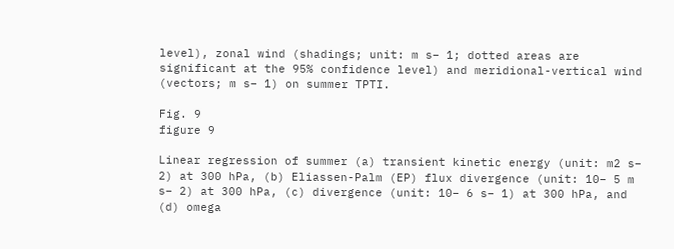level), zonal wind (shadings; unit: m s− 1; dotted areas are significant at the 95% confidence level) and meridional-vertical wind (vectors; m s− 1) on summer TPTI.

Fig. 9
figure 9

Linear regression of summer (a) transient kinetic energy (unit: m2 s− 2) at 300 hPa, (b) Eliassen-Palm (EP) flux divergence (unit: 10− 5 m s− 2) at 300 hPa, (c) divergence (unit: 10− 6 s− 1) at 300 hPa, and (d) omega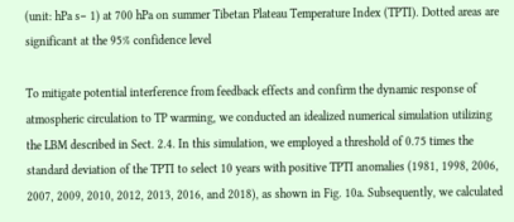(unit: hPa s− 1) at 700 hPa on summer Tibetan Plateau Temperature Index (TPTI). Dotted areas are significant at the 95% confidence level

To mitigate potential interference from feedback effects and confirm the dynamic response of atmospheric circulation to TP warming, we conducted an idealized numerical simulation utilizing the LBM described in Sect. 2.4. In this simulation, we employed a threshold of 0.75 times the standard deviation of the TPTI to select 10 years with positive TPTI anomalies (1981, 1998, 2006, 2007, 2009, 2010, 2012, 2013, 2016, and 2018), as shown in Fig. 10a. Subsequently, we calculated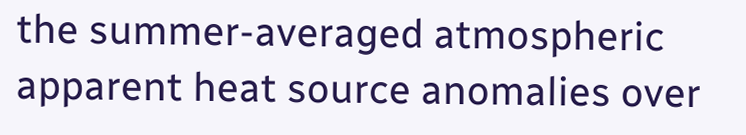the summer-averaged atmospheric apparent heat source anomalies over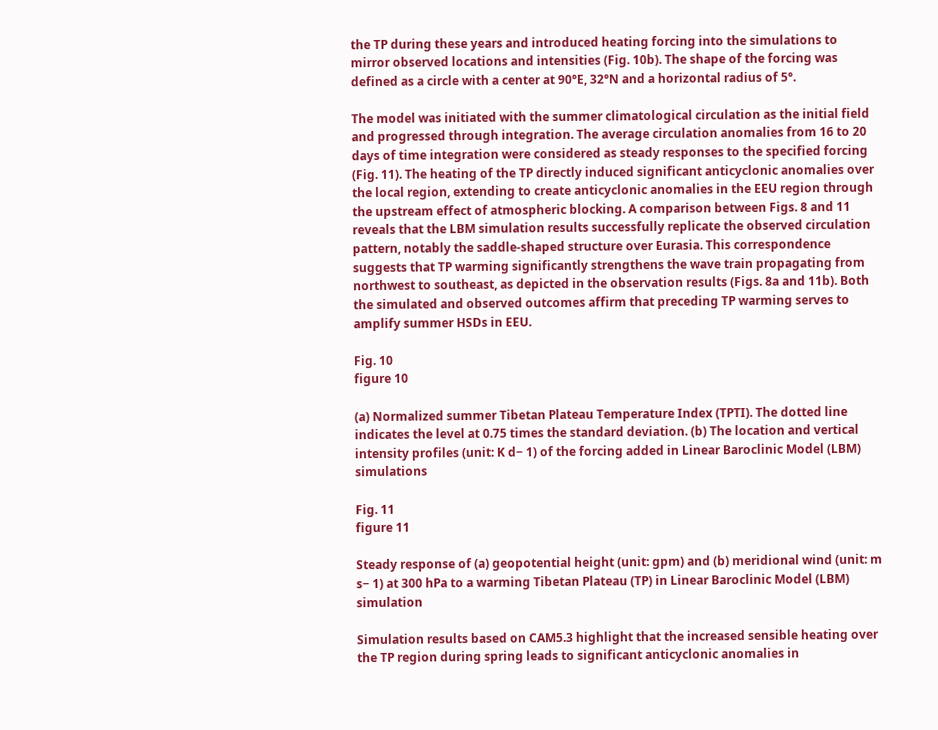the TP during these years and introduced heating forcing into the simulations to mirror observed locations and intensities (Fig. 10b). The shape of the forcing was defined as a circle with a center at 90°E, 32°N and a horizontal radius of 5°.

The model was initiated with the summer climatological circulation as the initial field and progressed through integration. The average circulation anomalies from 16 to 20 days of time integration were considered as steady responses to the specified forcing (Fig. 11). The heating of the TP directly induced significant anticyclonic anomalies over the local region, extending to create anticyclonic anomalies in the EEU region through the upstream effect of atmospheric blocking. A comparison between Figs. 8 and 11 reveals that the LBM simulation results successfully replicate the observed circulation pattern, notably the saddle-shaped structure over Eurasia. This correspondence suggests that TP warming significantly strengthens the wave train propagating from northwest to southeast, as depicted in the observation results (Figs. 8a and 11b). Both the simulated and observed outcomes affirm that preceding TP warming serves to amplify summer HSDs in EEU.

Fig. 10
figure 10

(a) Normalized summer Tibetan Plateau Temperature Index (TPTI). The dotted line indicates the level at 0.75 times the standard deviation. (b) The location and vertical intensity profiles (unit: K d− 1) of the forcing added in Linear Baroclinic Model (LBM) simulations

Fig. 11
figure 11

Steady response of (a) geopotential height (unit: gpm) and (b) meridional wind (unit: m s− 1) at 300 hPa to a warming Tibetan Plateau (TP) in Linear Baroclinic Model (LBM) simulation

Simulation results based on CAM5.3 highlight that the increased sensible heating over the TP region during spring leads to significant anticyclonic anomalies in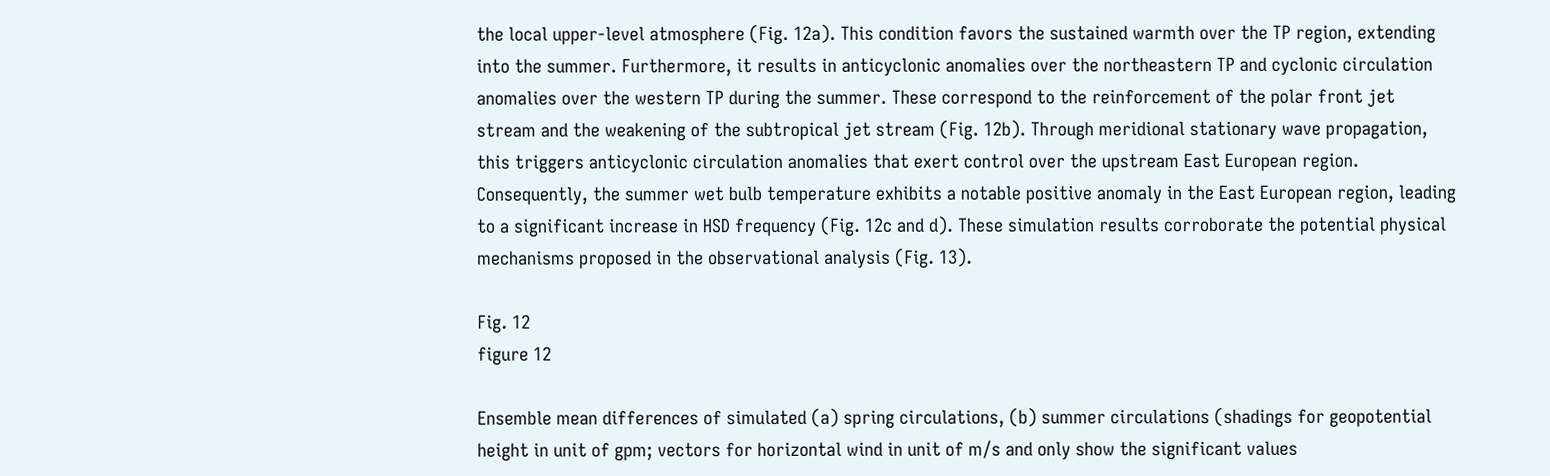the local upper-level atmosphere (Fig. 12a). This condition favors the sustained warmth over the TP region, extending into the summer. Furthermore, it results in anticyclonic anomalies over the northeastern TP and cyclonic circulation anomalies over the western TP during the summer. These correspond to the reinforcement of the polar front jet stream and the weakening of the subtropical jet stream (Fig. 12b). Through meridional stationary wave propagation, this triggers anticyclonic circulation anomalies that exert control over the upstream East European region. Consequently, the summer wet bulb temperature exhibits a notable positive anomaly in the East European region, leading to a significant increase in HSD frequency (Fig. 12c and d). These simulation results corroborate the potential physical mechanisms proposed in the observational analysis (Fig. 13).

Fig. 12
figure 12

Ensemble mean differences of simulated (a) spring circulations, (b) summer circulations (shadings for geopotential height in unit of gpm; vectors for horizontal wind in unit of m/s and only show the significant values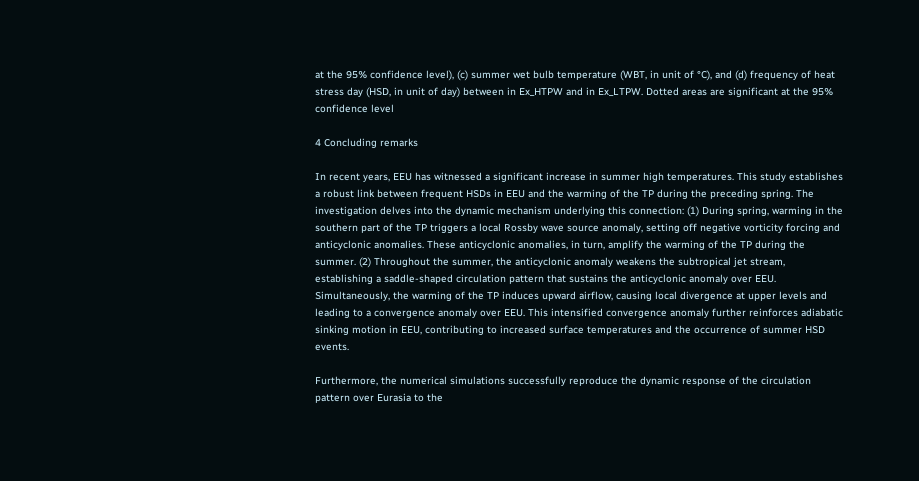at the 95% confidence level), (c) summer wet bulb temperature (WBT, in unit of °C), and (d) frequency of heat stress day (HSD, in unit of day) between in Ex_HTPW and in Ex_LTPW. Dotted areas are significant at the 95% confidence level

4 Concluding remarks

In recent years, EEU has witnessed a significant increase in summer high temperatures. This study establishes a robust link between frequent HSDs in EEU and the warming of the TP during the preceding spring. The investigation delves into the dynamic mechanism underlying this connection: (1) During spring, warming in the southern part of the TP triggers a local Rossby wave source anomaly, setting off negative vorticity forcing and anticyclonic anomalies. These anticyclonic anomalies, in turn, amplify the warming of the TP during the summer. (2) Throughout the summer, the anticyclonic anomaly weakens the subtropical jet stream, establishing a saddle-shaped circulation pattern that sustains the anticyclonic anomaly over EEU. Simultaneously, the warming of the TP induces upward airflow, causing local divergence at upper levels and leading to a convergence anomaly over EEU. This intensified convergence anomaly further reinforces adiabatic sinking motion in EEU, contributing to increased surface temperatures and the occurrence of summer HSD events.

Furthermore, the numerical simulations successfully reproduce the dynamic response of the circulation pattern over Eurasia to the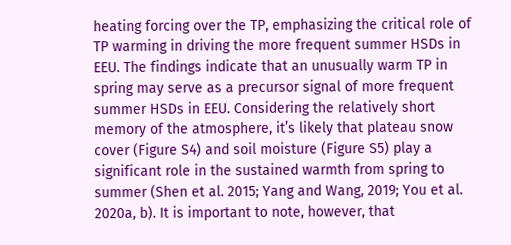heating forcing over the TP, emphasizing the critical role of TP warming in driving the more frequent summer HSDs in EEU. The findings indicate that an unusually warm TP in spring may serve as a precursor signal of more frequent summer HSDs in EEU. Considering the relatively short memory of the atmosphere, it’s likely that plateau snow cover (Figure S4) and soil moisture (Figure S5) play a significant role in the sustained warmth from spring to summer (Shen et al. 2015; Yang and Wang, 2019; You et al. 2020a, b). It is important to note, however, that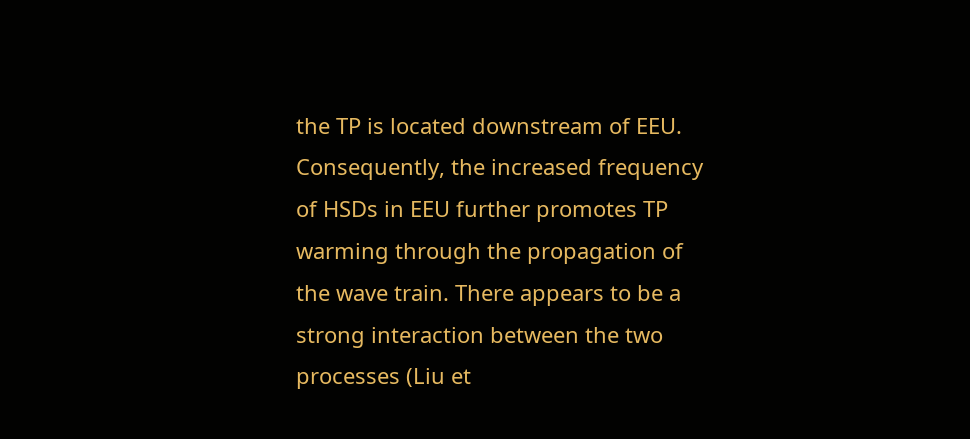the TP is located downstream of EEU. Consequently, the increased frequency of HSDs in EEU further promotes TP warming through the propagation of the wave train. There appears to be a strong interaction between the two processes (Liu et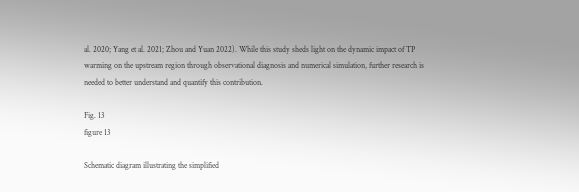al. 2020; Yang et al. 2021; Zhou and Yuan 2022). While this study sheds light on the dynamic impact of TP warming on the upstream region through observational diagnosis and numerical simulation, further research is needed to better understand and quantify this contribution.

Fig. 13
figure 13

Schematic diagram illustrating the simplified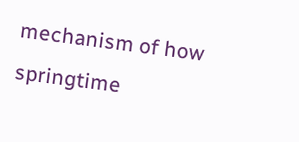mechanism of how springtime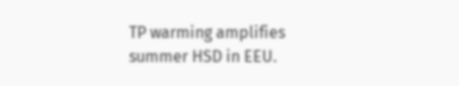TP warming amplifies summer HSD in EEU.